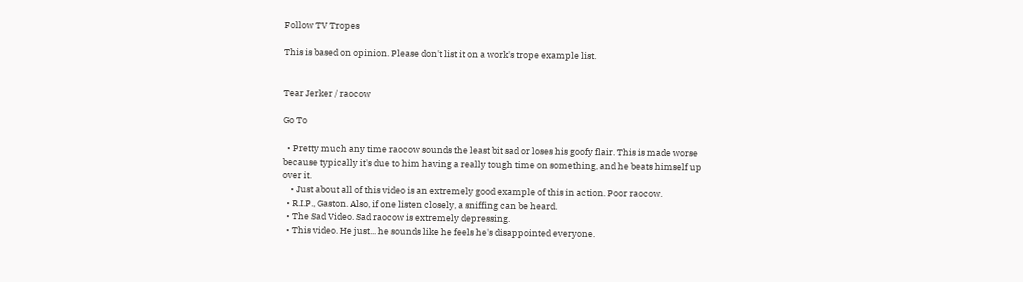Follow TV Tropes

This is based on opinion. Please don't list it on a work's trope example list.


Tear Jerker / raocow

Go To

  • Pretty much any time raocow sounds the least bit sad or loses his goofy flair. This is made worse because typically it's due to him having a really tough time on something, and he beats himself up over it.
    • Just about all of this video is an extremely good example of this in action. Poor raocow.
  • R.I.P., Gaston. Also, if one listen closely, a sniffing can be heard.
  • The Sad Video. Sad raocow is extremely depressing.
  • This video. He just... he sounds like he feels he's disappointed everyone.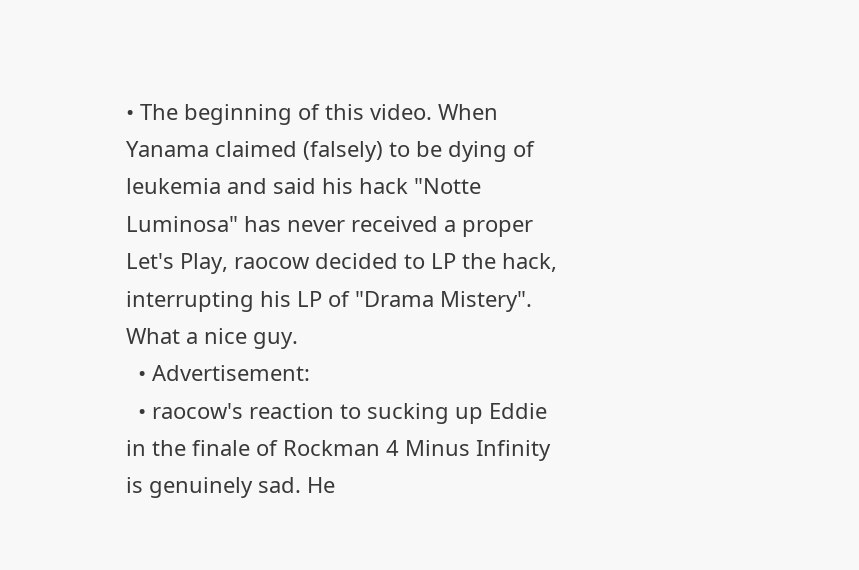• The beginning of this video. When Yanama claimed (falsely) to be dying of leukemia and said his hack "Notte Luminosa" has never received a proper Let's Play, raocow decided to LP the hack, interrupting his LP of "Drama Mistery". What a nice guy.
  • Advertisement:
  • raocow's reaction to sucking up Eddie in the finale of Rockman 4 Minus Infinity is genuinely sad. He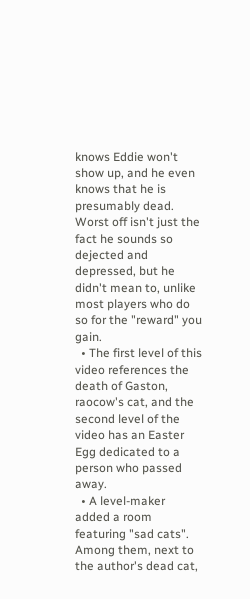knows Eddie won't show up, and he even knows that he is presumably dead. Worst off isn't just the fact he sounds so dejected and depressed, but he didn't mean to, unlike most players who do so for the "reward" you gain.
  • The first level of this video references the death of Gaston, raocow's cat, and the second level of the video has an Easter Egg dedicated to a person who passed away.
  • A level-maker added a room featuring "sad cats". Among them, next to the author's dead cat,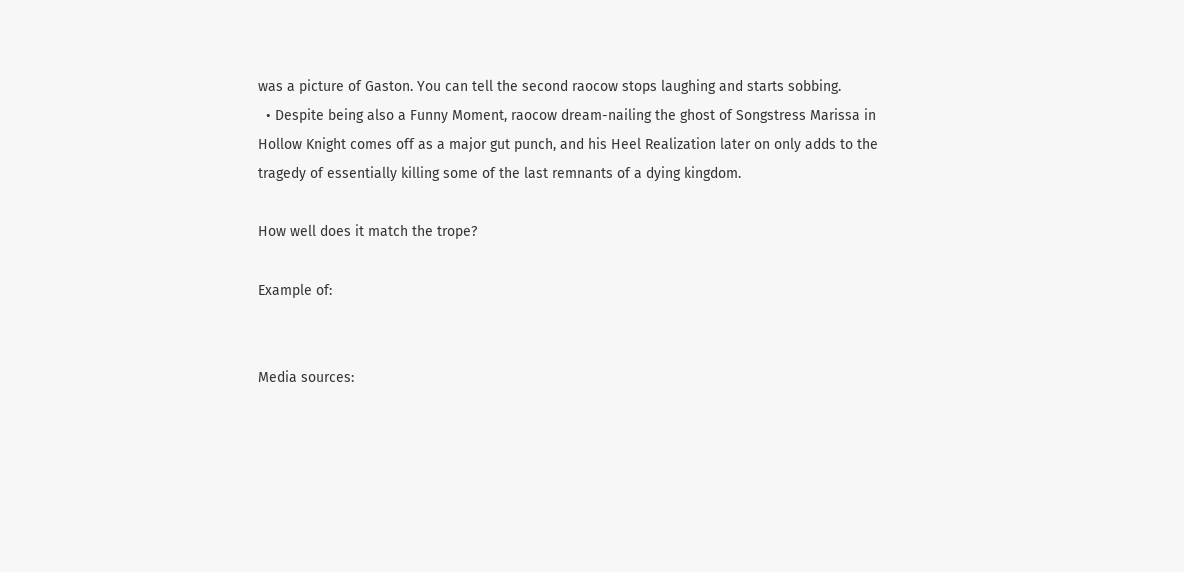was a picture of Gaston. You can tell the second raocow stops laughing and starts sobbing.
  • Despite being also a Funny Moment, raocow dream-nailing the ghost of Songstress Marissa in Hollow Knight comes off as a major gut punch, and his Heel Realization later on only adds to the tragedy of essentially killing some of the last remnants of a dying kingdom.

How well does it match the trope?

Example of:


Media sources: